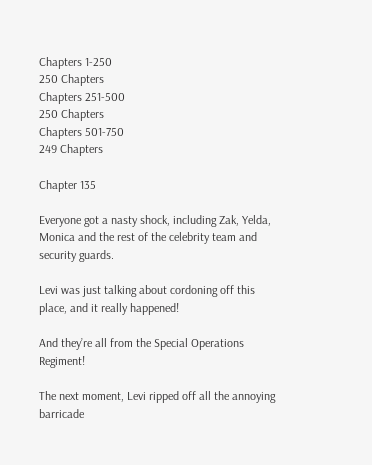Chapters 1-250
250 Chapters
Chapters 251-500
250 Chapters
Chapters 501-750
249 Chapters

Chapter 135

Everyone got a nasty shock, including Zak, Yelda, Monica and the rest of the celebrity team and security guards.

Levi was just talking about cordoning off this place, and it really happened!

And they’re all from the Special Operations Regiment!

The next moment, Levi ripped off all the annoying barricade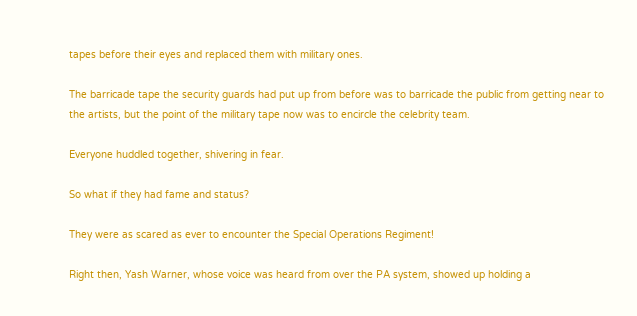tapes before their eyes and replaced them with military ones.

The barricade tape the security guards had put up from before was to barricade the public from getting near to the artists, but the point of the military tape now was to encircle the celebrity team.

Everyone huddled together, shivering in fear.

So what if they had fame and status?

They were as scared as ever to encounter the Special Operations Regiment!

Right then, Yash Warner, whose voice was heard from over the PA system, showed up holding a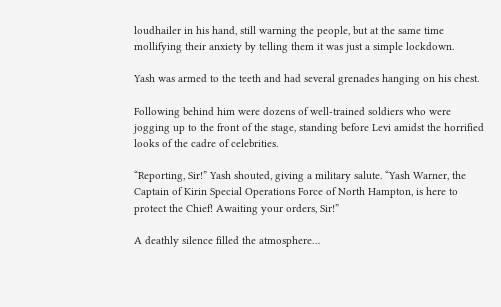loudhailer in his hand, still warning the people, but at the same time mollifying their anxiety by telling them it was just a simple lockdown.

Yash was armed to the teeth and had several grenades hanging on his chest.

Following behind him were dozens of well-trained soldiers who were jogging up to the front of the stage, standing before Levi amidst the horrified looks of the cadre of celebrities.

“Reporting, Sir!” Yash shouted, giving a military salute. “Yash Warner, the Captain of Kirin Special Operations Force of North Hampton, is here to protect the Chief! Awaiting your orders, Sir!”

A deathly silence filled the atmosphere…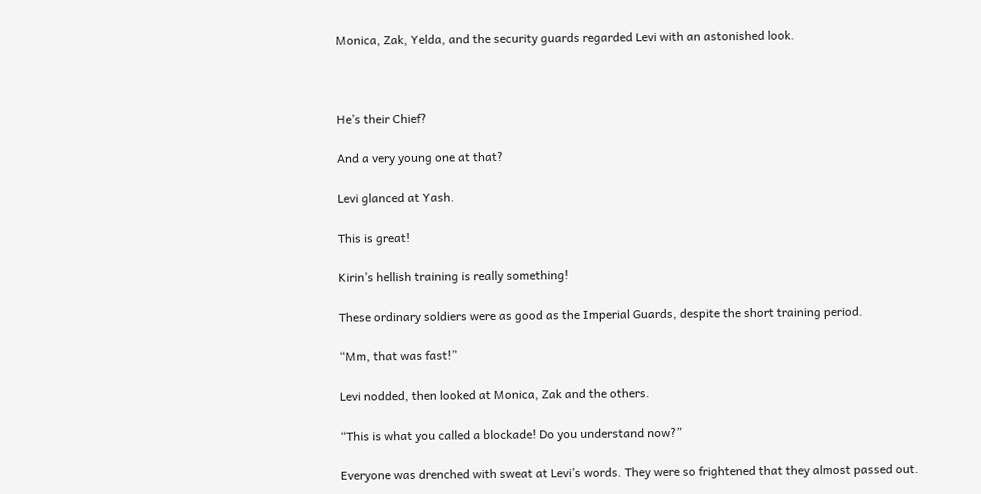Monica, Zak, Yelda, and the security guards regarded Levi with an astonished look.



He’s their Chief?

And a very young one at that?

Levi glanced at Yash.

This is great!

Kirin’s hellish training is really something!

These ordinary soldiers were as good as the Imperial Guards, despite the short training period.

“Mm, that was fast!”

Levi nodded, then looked at Monica, Zak and the others.

“This is what you called a blockade! Do you understand now?”

Everyone was drenched with sweat at Levi’s words. They were so frightened that they almost passed out.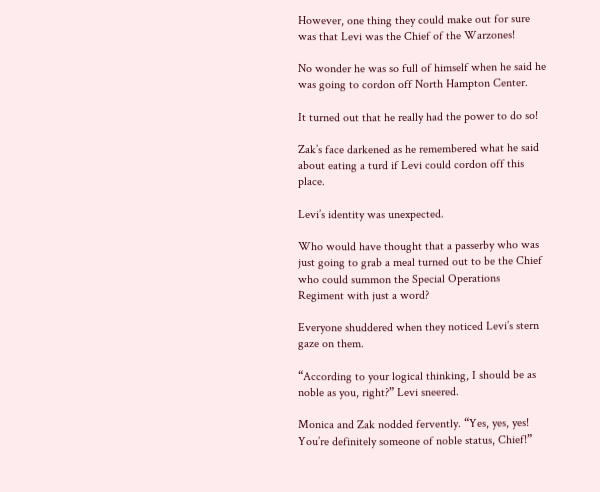However, one thing they could make out for sure was that Levi was the Chief of the Warzones!

No wonder he was so full of himself when he said he was going to cordon off North Hampton Center.

It turned out that he really had the power to do so!

Zak’s face darkened as he remembered what he said about eating a turd if Levi could cordon off this place.

Levi’s identity was unexpected.

Who would have thought that a passerby who was just going to grab a meal turned out to be the Chief who could summon the Special Operations Regiment with just a word?

Everyone shuddered when they noticed Levi’s stern gaze on them.

“According to your logical thinking, I should be as noble as you, right?” Levi sneered.

Monica and Zak nodded fervently. “Yes, yes, yes! You’re definitely someone of noble status, Chief!”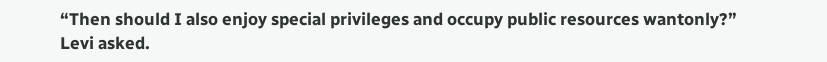“Then should I also enjoy special privileges and occupy public resources wantonly?” Levi asked.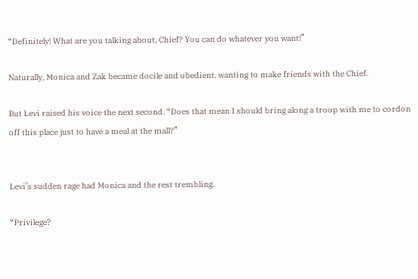“Definitely! What are you talking about, Chief? You can do whatever you want!”

Naturally, Monica and Zak became docile and obedient, wanting to make friends with the Chief.

But Levi raised his voice the next second. “Does that mean I should bring along a troop with me to cordon off this place just to have a meal at the mall?”


Levi’s sudden rage had Monica and the rest trembling.

“Privilege?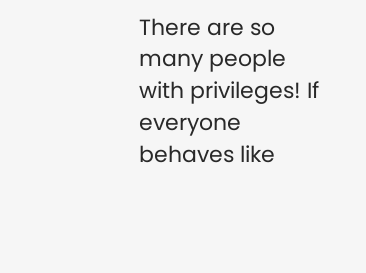There are so many people with privileges! If everyone behaves like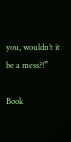you, wouldn’t it be a mess?!”

Book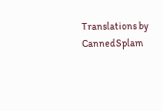Translations by CannedSplam